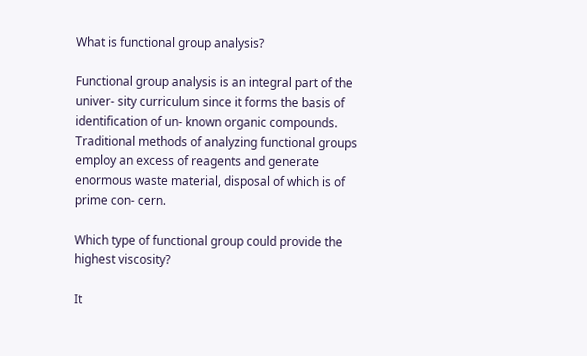What is functional group analysis?

Functional group analysis is an integral part of the univer- sity curriculum since it forms the basis of identification of un- known organic compounds. Traditional methods of analyzing functional groups employ an excess of reagents and generate enormous waste material, disposal of which is of prime con- cern.

Which type of functional group could provide the highest viscosity?

It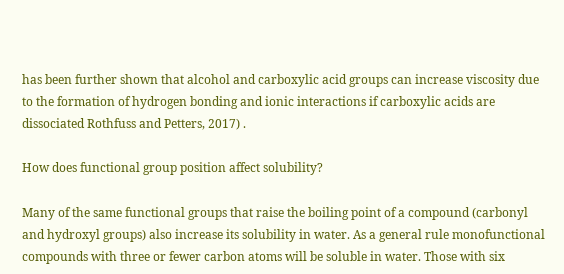has been further shown that alcohol and carboxylic acid groups can increase viscosity due to the formation of hydrogen bonding and ionic interactions if carboxylic acids are dissociated Rothfuss and Petters, 2017) .

How does functional group position affect solubility?

Many of the same functional groups that raise the boiling point of a compound (carbonyl and hydroxyl groups) also increase its solubility in water. As a general rule monofunctional compounds with three or fewer carbon atoms will be soluble in water. Those with six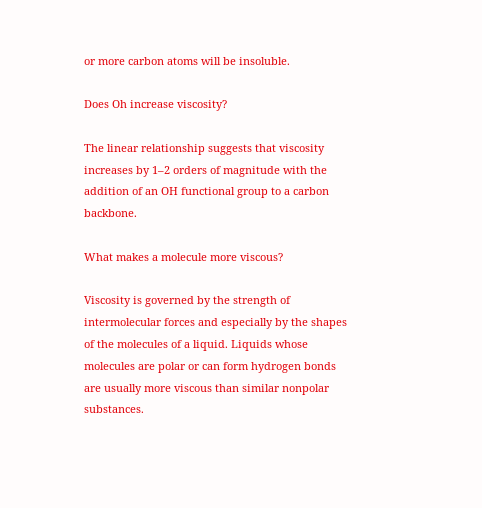or more carbon atoms will be insoluble.

Does Oh increase viscosity?

The linear relationship suggests that viscosity increases by 1–2 orders of magnitude with the addition of an OH functional group to a carbon backbone.

What makes a molecule more viscous?

Viscosity is governed by the strength of intermolecular forces and especially by the shapes of the molecules of a liquid. Liquids whose molecules are polar or can form hydrogen bonds are usually more viscous than similar nonpolar substances.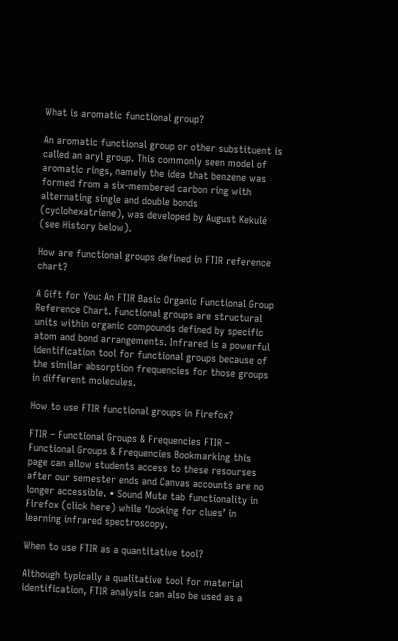What is aromatic functional group?

An aromatic functional group or other substituent is called an aryl group. This commonly seen model of aromatic rings, namely the idea that benzene was formed from a six-membered carbon ring with alternating single and double bonds (cyclohexatriene), was developed by August Kekulé (see History below).

How are functional groups defined in FTIR reference chart?

A Gift for You: An FTIR Basic Organic Functional Group Reference Chart. Functional groups are structural units within organic compounds defined by specific atom and bond arrangements. Infrared is a powerful identification tool for functional groups because of the similar absorption frequencies for those groups in different molecules.

How to use FTIR functional groups in Firefox?

FTIR – Functional Groups & Frequencies FTIR – Functional Groups & Frequencies Bookmarking this page can allow students access to these resourses after our semester ends and Canvas accounts are no longer accessible. • Sound Mute tab functionality in Firefox (click here) while ‘looking for clues’ in learning infrared spectroscopy.

When to use FTIR as a quantitative tool?

Although typically a qualitative tool for material identification, FTIR analysis can also be used as a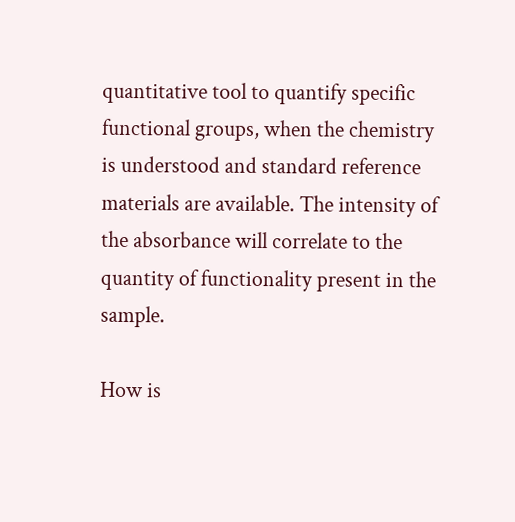quantitative tool to quantify specific functional groups, when the chemistry is understood and standard reference materials are available. The intensity of the absorbance will correlate to the quantity of functionality present in the sample.

How is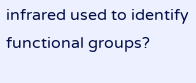infrared used to identify functional groups?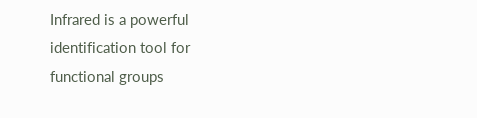Infrared is a powerful identification tool for functional groups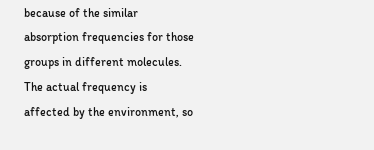because of the similar absorption frequencies for those groups in different molecules. The actual frequency is affected by the environment, so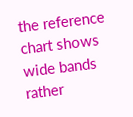the reference chart shows wide bands rather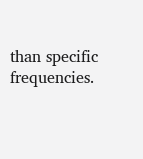than specific frequencies.